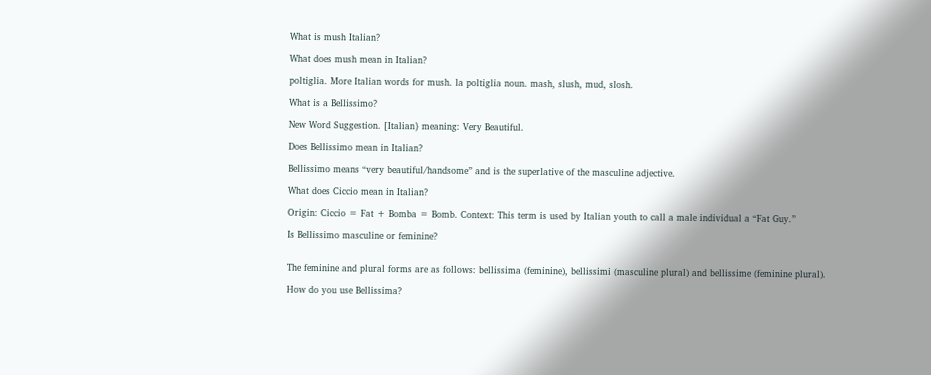What is mush Italian?

What does mush mean in Italian?

poltiglia. More Italian words for mush. la poltiglia noun. mash, slush, mud, slosh.

What is a Bellissimo?

New Word Suggestion. [Italian} meaning: Very Beautiful.

Does Bellissimo mean in Italian?

Bellissimo means “very beautiful/handsome” and is the superlative of the masculine adjective.

What does Ciccio mean in Italian?

Origin: Ciccio = Fat + Bomba = Bomb. Context: This term is used by Italian youth to call a male individual a “Fat Guy.”

Is Bellissimo masculine or feminine?


The feminine and plural forms are as follows: bellissima (feminine), bellissimi (masculine plural) and bellissime (feminine plural).

How do you use Bellissima?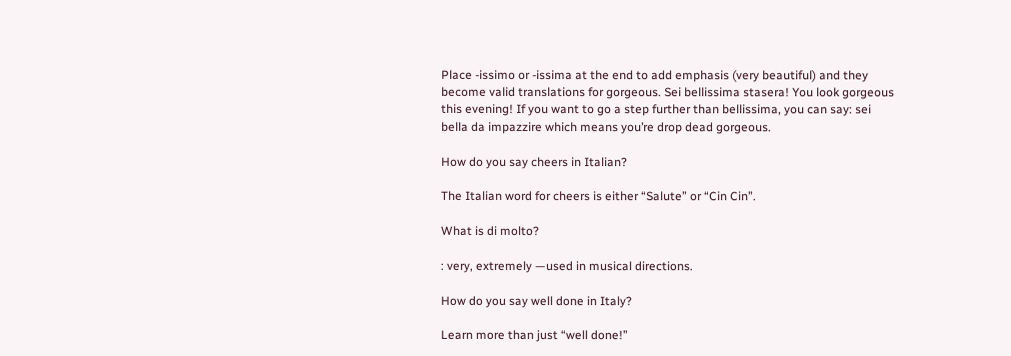Place -issimo or -issima at the end to add emphasis (very beautiful) and they become valid translations for gorgeous. Sei bellissima stasera! You look gorgeous this evening! If you want to go a step further than bellissima, you can say: sei bella da impazzire which means you’re drop dead gorgeous.

How do you say cheers in Italian?

The Italian word for cheers is either “Salute” or “Cin Cin”.

What is di molto?

: very, extremely —used in musical directions.

How do you say well done in Italy?

Learn more than just “well done!”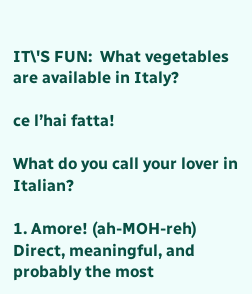IT\'S FUN:  What vegetables are available in Italy?

ce l’hai fatta!

What do you call your lover in Italian?

1. Amore! (ah-MOH-reh) Direct, meaningful, and probably the most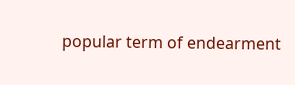popular term of endearment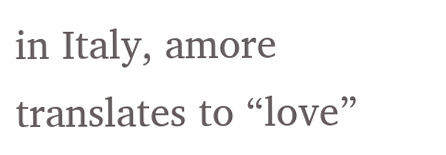in Italy, amore translates to “love”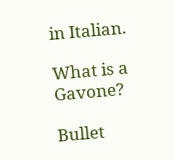in Italian.

What is a Gavone?

Bullet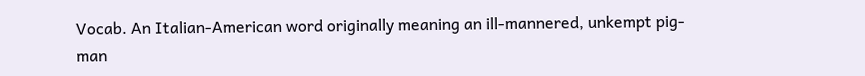Vocab. An Italian-American word originally meaning an ill-mannered, unkempt pig-man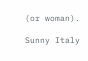(or woman).

Sunny Italy